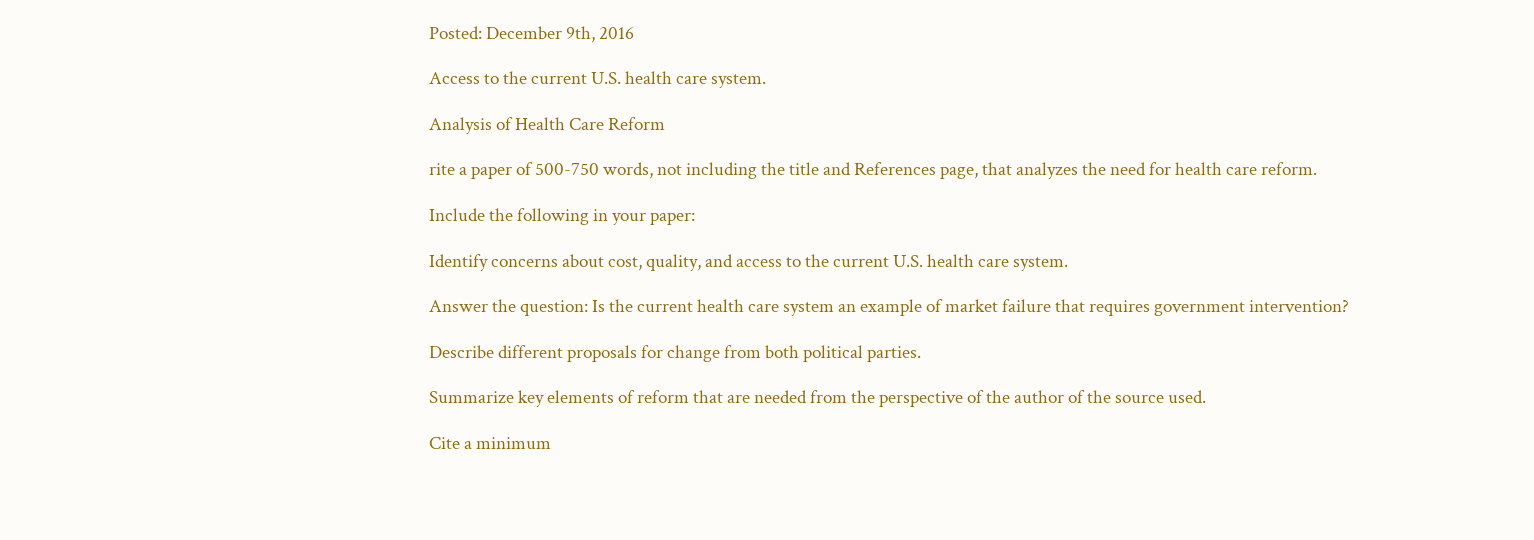Posted: December 9th, 2016

Access to the current U.S. health care system.

Analysis of Health Care Reform

rite a paper of 500-750 words, not including the title and References page, that analyzes the need for health care reform.

Include the following in your paper:

Identify concerns about cost, quality, and access to the current U.S. health care system.

Answer the question: Is the current health care system an example of market failure that requires government intervention?

Describe different proposals for change from both political parties.

Summarize key elements of reform that are needed from the perspective of the author of the source used.

Cite a minimum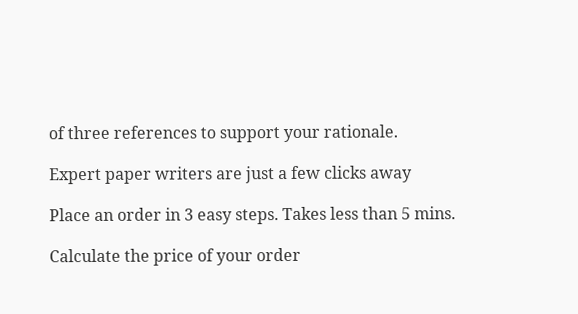of three references to support your rationale.

Expert paper writers are just a few clicks away

Place an order in 3 easy steps. Takes less than 5 mins.

Calculate the price of your order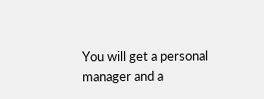You will get a personal manager and a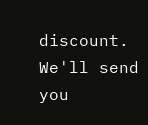discount.
We'll send you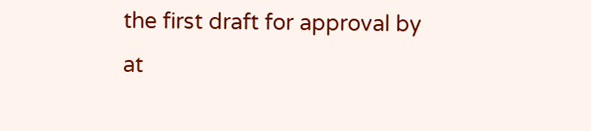the first draft for approval by at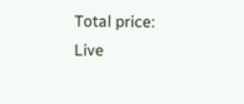Total price:
Live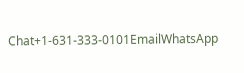Chat+1-631-333-0101EmailWhatsApp